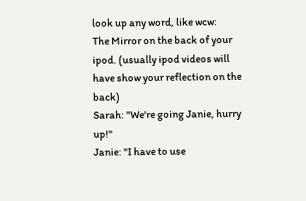look up any word, like wcw:
The Mirror on the back of your ipod. (usually ipod videos will have show your reflection on the back)
Sarah: "We're going Janie, hurry up!"
Janie: "I have to use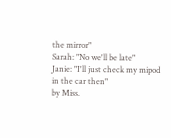the mirror"
Sarah: "No we'll be late"
Janie: "I'll just check my mipod in the car then"
by Miss.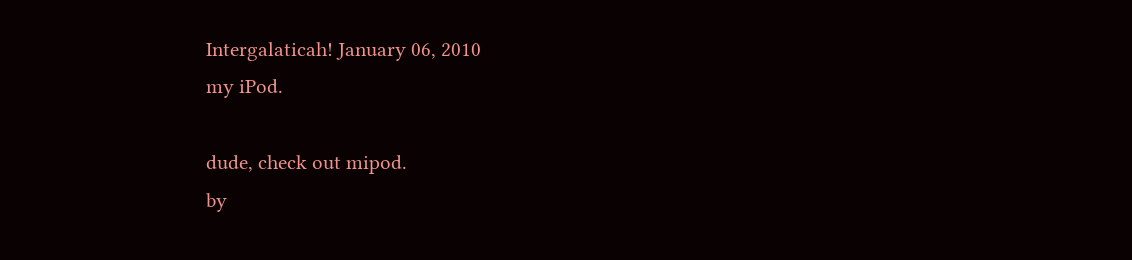Intergalaticah! January 06, 2010
my iPod.

dude, check out mipod.
by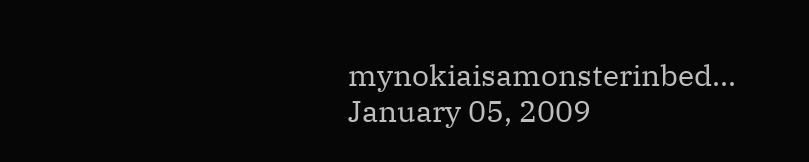mynokiaisamonsterinbed... January 05, 2009